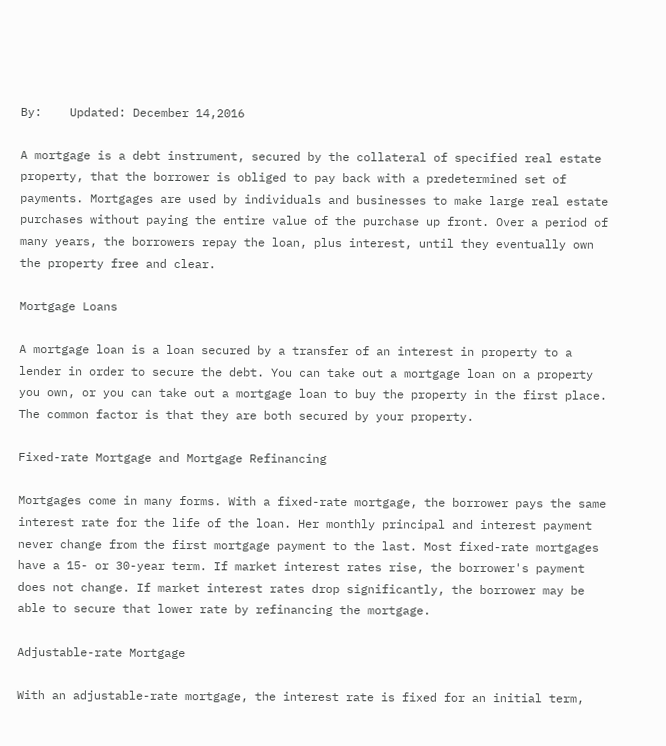By:    Updated: December 14,2016

A mortgage is a debt instrument, secured by the collateral of specified real estate property, that the borrower is obliged to pay back with a predetermined set of payments. Mortgages are used by individuals and businesses to make large real estate purchases without paying the entire value of the purchase up front. Over a period of many years, the borrowers repay the loan, plus interest, until they eventually own the property free and clear.

Mortgage Loans

A mortgage loan is a loan secured by a transfer of an interest in property to a lender in order to secure the debt. You can take out a mortgage loan on a property you own, or you can take out a mortgage loan to buy the property in the first place. The common factor is that they are both secured by your property.

Fixed-rate Mortgage and Mortgage Refinancing

Mortgages come in many forms. With a fixed-rate mortgage, the borrower pays the same interest rate for the life of the loan. Her monthly principal and interest payment never change from the first mortgage payment to the last. Most fixed-rate mortgages have a 15- or 30-year term. If market interest rates rise, the borrower's payment does not change. If market interest rates drop significantly, the borrower may be able to secure that lower rate by refinancing the mortgage.

Adjustable-rate Mortgage

With an adjustable-rate mortgage, the interest rate is fixed for an initial term,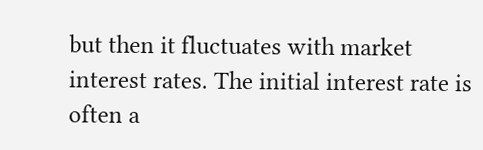but then it fluctuates with market interest rates. The initial interest rate is often a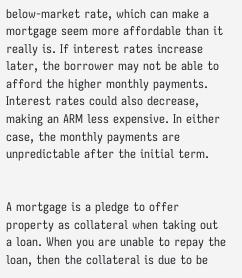below-market rate, which can make a mortgage seem more affordable than it really is. If interest rates increase later, the borrower may not be able to afford the higher monthly payments. Interest rates could also decrease, making an ARM less expensive. In either case, the monthly payments are unpredictable after the initial term.


A mortgage is a pledge to offer property as collateral when taking out a loan. When you are unable to repay the loan, then the collateral is due to be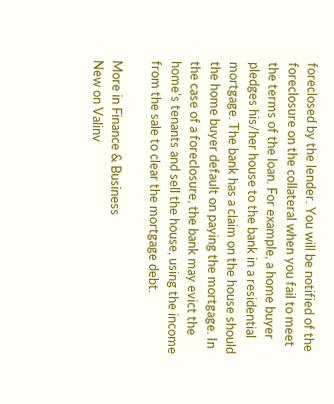foreclosed by the lender. You will be notified of the foreclosure on the collateral when you fail to meet the terms of the loan. For example, a home buyer pledges his/her house to the bank in a residential mortgage. The bank has a claim on the house should the home buyer default on paying the mortgage. In the case of a foreclosure, the bank may evict the home's tenants and sell the house, using the income from the sale to clear the mortgage debt.

More in Finance & Business
New on Valinv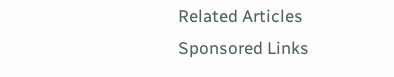Related Articles
Sponsored Links